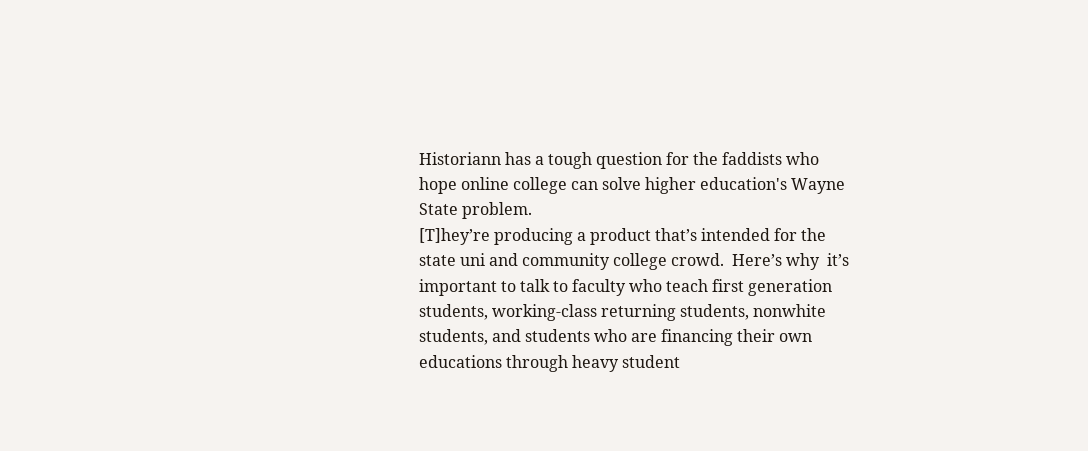Historiann has a tough question for the faddists who hope online college can solve higher education's Wayne State problem.
[T]hey’re producing a product that’s intended for the state uni and community college crowd.  Here’s why  it’s important to talk to faculty who teach first generation students, working-class returning students, nonwhite students, and students who are financing their own educations through heavy student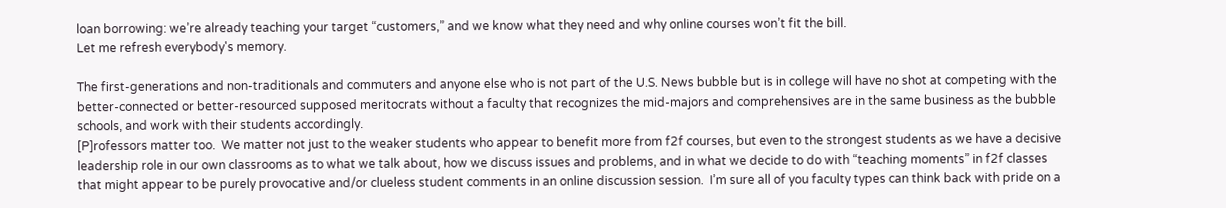loan borrowing: we’re already teaching your target “customers,” and we know what they need and why online courses won’t fit the bill.
Let me refresh everybody's memory.

The first-generations and non-traditionals and commuters and anyone else who is not part of the U.S. News bubble but is in college will have no shot at competing with the better-connected or better-resourced supposed meritocrats without a faculty that recognizes the mid-majors and comprehensives are in the same business as the bubble schools, and work with their students accordingly.
[P]rofessors matter too.  We matter not just to the weaker students who appear to benefit more from f2f courses, but even to the strongest students as we have a decisive leadership role in our own classrooms as to what we talk about, how we discuss issues and problems, and in what we decide to do with “teaching moments” in f2f classes that might appear to be purely provocative and/or clueless student comments in an online discussion session.  I’m sure all of you faculty types can think back with pride on a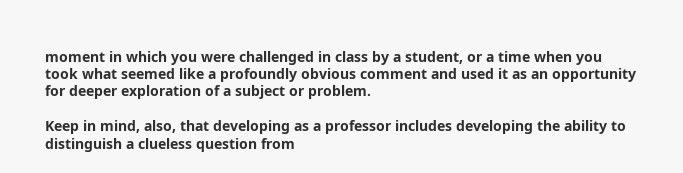moment in which you were challenged in class by a student, or a time when you took what seemed like a profoundly obvious comment and used it as an opportunity for deeper exploration of a subject or problem.

Keep in mind, also, that developing as a professor includes developing the ability to distinguish a clueless question from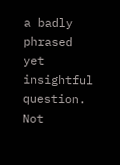a badly phrased yet insightful question. Not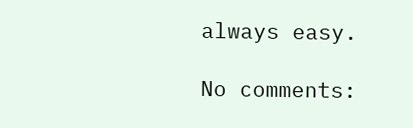always easy.

No comments: